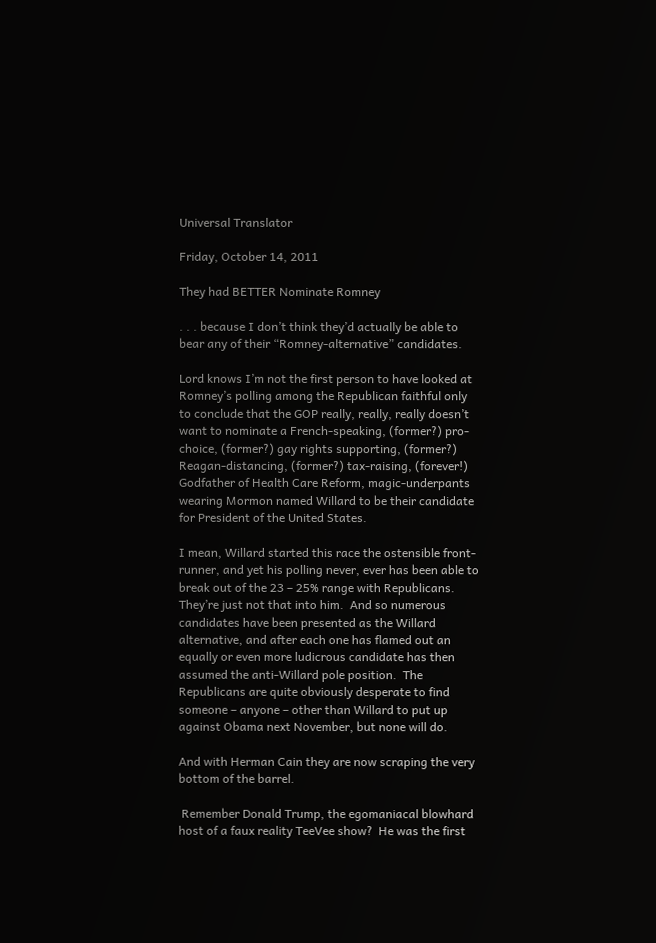Universal Translator

Friday, October 14, 2011

They had BETTER Nominate Romney

. . . because I don’t think they’d actually be able to bear any of their “Romney-alternative” candidates.

Lord knows I’m not the first person to have looked at Romney’s polling among the Republican faithful only to conclude that the GOP really, really, really doesn’t want to nominate a French-speaking, (former?) pro-choice, (former?) gay rights supporting, (former?) Reagan-distancing, (former?) tax-raising, (forever!) Godfather of Health Care Reform, magic-underpants wearing Mormon named Willard to be their candidate for President of the United States.

I mean, Willard started this race the ostensible front-runner, and yet his polling never, ever has been able to break out of the 23 – 25% range with Republicans.  They’re just not that into him.  And so numerous candidates have been presented as the Willard alternative, and after each one has flamed out an equally or even more ludicrous candidate has then assumed the anti-Willard pole position.  The Republicans are quite obviously desperate to find someone – anyone – other than Willard to put up against Obama next November, but none will do.

And with Herman Cain they are now scraping the very bottom of the barrel.

 Remember Donald Trump, the egomaniacal blowhard host of a faux reality TeeVee show?  He was the first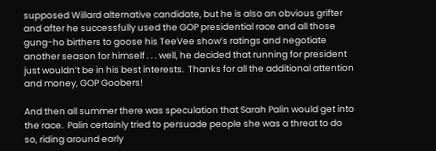supposed Willard alternative candidate, but he is also an obvious grifter and after he successfully used the GOP presidential race and all those gung-ho birthers to goose his TeeVee show’s ratings and negotiate another season for himself . . . well, he decided that running for president just wouldn’t be in his best interests.  Thanks for all the additional attention and money, GOP Goobers!

And then all summer there was speculation that Sarah Palin would get into the race.  Palin certainly tried to persuade people she was a threat to do so, riding around early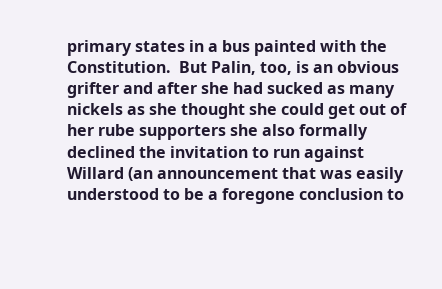primary states in a bus painted with the Constitution.  But Palin, too, is an obvious grifter and after she had sucked as many nickels as she thought she could get out of her rube supporters she also formally declined the invitation to run against Willard (an announcement that was easily understood to be a foregone conclusion to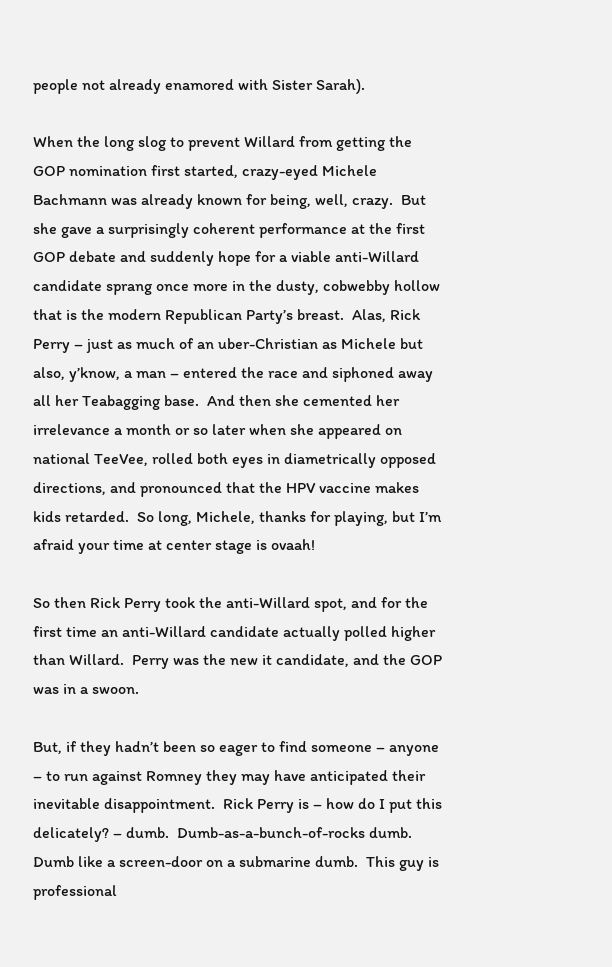people not already enamored with Sister Sarah).

When the long slog to prevent Willard from getting the GOP nomination first started, crazy-eyed Michele Bachmann was already known for being, well, crazy.  But she gave a surprisingly coherent performance at the first GOP debate and suddenly hope for a viable anti-Willard candidate sprang once more in the dusty, cobwebby hollow that is the modern Republican Party’s breast.  Alas, Rick Perry – just as much of an uber-Christian as Michele but also, y’know, a man – entered the race and siphoned away all her Teabagging base.  And then she cemented her irrelevance a month or so later when she appeared on national TeeVee, rolled both eyes in diametrically opposed directions, and pronounced that the HPV vaccine makes kids retarded.  So long, Michele, thanks for playing, but I’m afraid your time at center stage is ovaah!

So then Rick Perry took the anti-Willard spot, and for the first time an anti-Willard candidate actually polled higher than Willard.  Perry was the new it candidate, and the GOP was in a swoon.

But, if they hadn’t been so eager to find someone – anyone – to run against Romney they may have anticipated their inevitable disappointment.  Rick Perry is – how do I put this delicately? – dumb.  Dumb-as-a-bunch-of-rocks dumb.  Dumb like a screen-door on a submarine dumb.  This guy is professional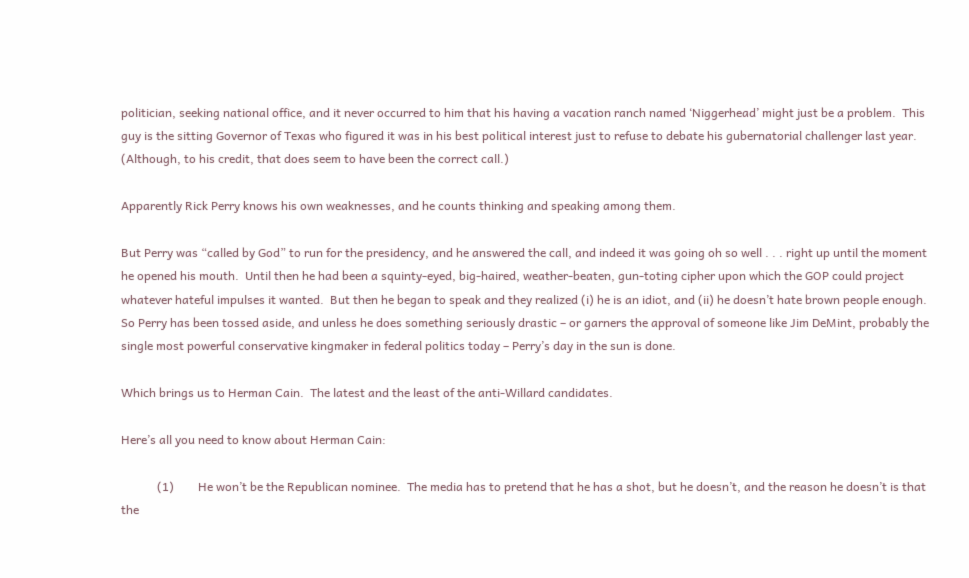politician, seeking national office, and it never occurred to him that his having a vacation ranch named ‘Niggerhead’ might just be a problem.  This guy is the sitting Governor of Texas who figured it was in his best political interest just to refuse to debate his gubernatorial challenger last year.  (Although, to his credit, that does seem to have been the correct call.)

Apparently Rick Perry knows his own weaknesses, and he counts thinking and speaking among them.

But Perry was “called by God” to run for the presidency, and he answered the call, and indeed it was going oh so well . . . right up until the moment he opened his mouth.  Until then he had been a squinty-eyed, big-haired, weather-beaten, gun-toting cipher upon which the GOP could project whatever hateful impulses it wanted.  But then he began to speak and they realized (i) he is an idiot, and (ii) he doesn’t hate brown people enough.  So Perry has been tossed aside, and unless he does something seriously drastic – or garners the approval of someone like Jim DeMint, probably the single most powerful conservative kingmaker in federal politics today – Perry’s day in the sun is done.

Which brings us to Herman Cain.  The latest and the least of the anti-Willard candidates.

Here’s all you need to know about Herman Cain:

            (1)        He won’t be the Republican nominee.  The media has to pretend that he has a shot, but he doesn’t, and the reason he doesn’t is that the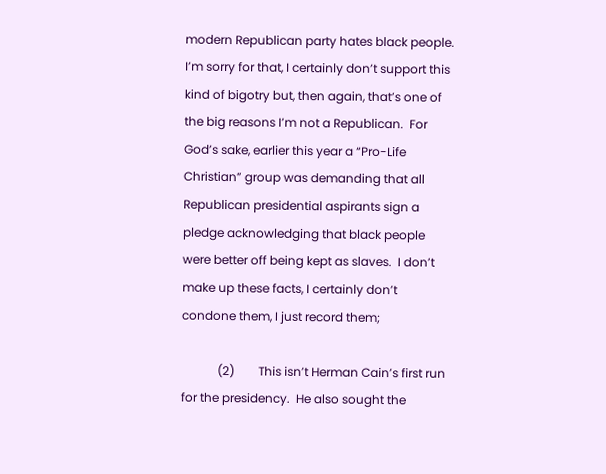modern Republican party hates black people.  I’m sorry for that, I certainly don’t support this kind of bigotry but, then again, that’s one of the big reasons I’m not a Republican.  For God’s sake, earlier this year a “Pro-Life Christian” group was demanding that all Republican presidential aspirants sign a pledge acknowledging that black people were better off being kept as slaves.  I don’t make up these facts, I certainly don’t condone them, I just record them;

            (2)        This isn’t Herman Cain’s first run for the presidency.  He also sought the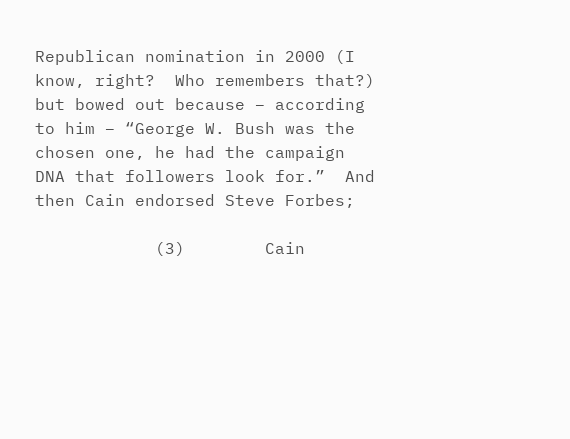Republican nomination in 2000 (I know, right?  Who remembers that?) but bowed out because – according to him – “George W. Bush was the chosen one, he had the campaign DNA that followers look for.”  And then Cain endorsed Steve Forbes;

            (3)        Cain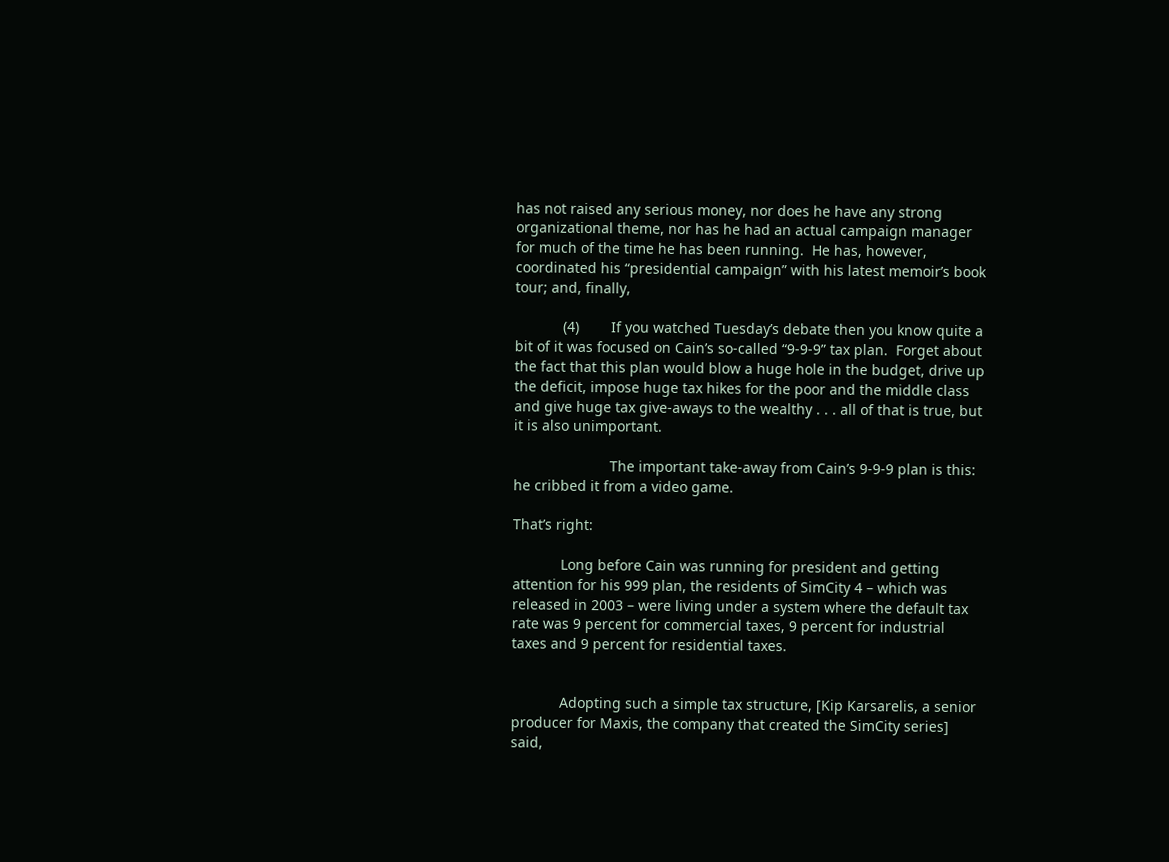has not raised any serious money, nor does he have any strong organizational theme, nor has he had an actual campaign manager for much of the time he has been running.  He has, however, coordinated his “presidential campaign” with his latest memoir’s book tour; and, finally,

            (4)        If you watched Tuesday’s debate then you know quite a bit of it was focused on Cain’s so-called “9-9-9” tax plan.  Forget about the fact that this plan would blow a huge hole in the budget, drive up the deficit, impose huge tax hikes for the poor and the middle class and give huge tax give-aways to the wealthy . . . all of that is true, but it is also unimportant.

                        The important take-away from Cain’s 9-9-9 plan is this:  he cribbed it from a video game.

That’s right:

            Long before Cain was running for president and getting attention for his 999 plan, the residents of SimCity 4 – which was released in 2003 – were living under a system where the default tax rate was 9 percent for commercial taxes, 9 percent for industrial taxes and 9 percent for residential taxes.


            Adopting such a simple tax structure, [Kip Karsarelis, a senior producer for Maxis, the company that created the SimCity series] said,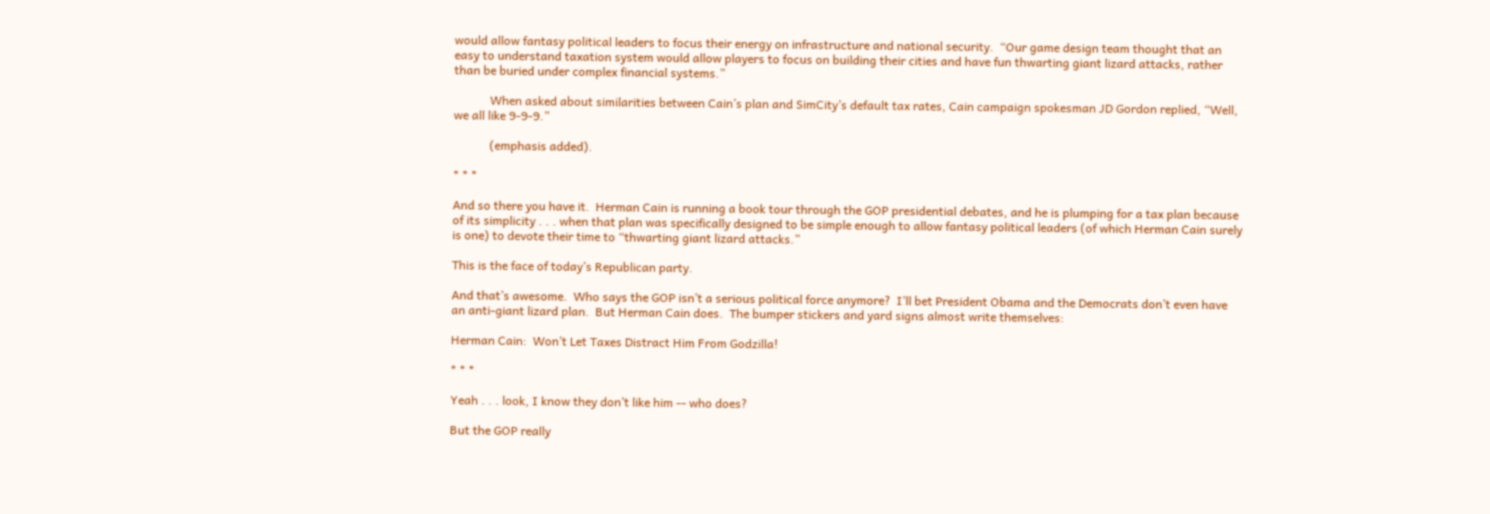would allow fantasy political leaders to focus their energy on infrastructure and national security.  “Our game design team thought that an easy to understand taxation system would allow players to focus on building their cities and have fun thwarting giant lizard attacks, rather than be buried under complex financial systems.”

            When asked about similarities between Cain’s plan and SimCity’s default tax rates, Cain campaign spokesman JD Gordon replied, “Well, we all like 9-9-9.”

            (emphasis added).

* * *

And so there you have it.  Herman Cain is running a book tour through the GOP presidential debates, and he is plumping for a tax plan because of its simplicity . . . when that plan was specifically designed to be simple enough to allow fantasy political leaders (of which Herman Cain surely is one) to devote their time to “thwarting giant lizard attacks.”

This is the face of today’s Republican party.

And that’s awesome.  Who says the GOP isn’t a serious political force anymore?  I’ll bet President Obama and the Democrats don’t even have an anti-giant lizard plan.  But Herman Cain does.  The bumper stickers and yard signs almost write themselves:

Herman Cain:  Won’t Let Taxes Distract Him From Godzilla!

* * *

Yeah . . . look, I know they don’t like him -- who does?

But the GOP really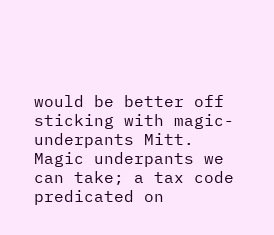would be better off sticking with magic-underpants Mitt.  Magic underpants we can take; a tax code predicated on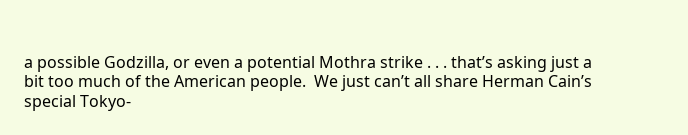a possible Godzilla, or even a potential Mothra strike . . . that’s asking just a bit too much of the American people.  We just can’t all share Herman Cain’s special Tokyo-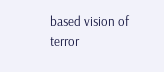based vision of terror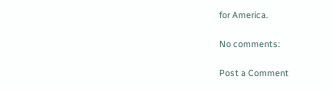for America.

No comments:

Post a Comment